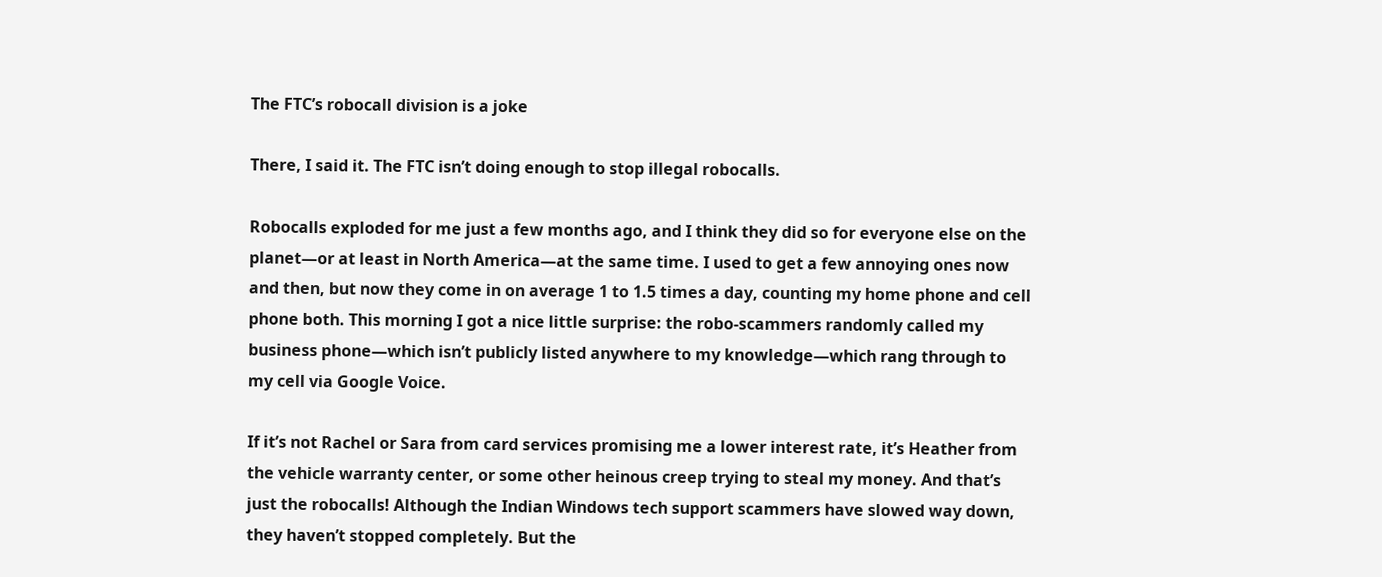The FTC’s robocall division is a joke

There, I said it. The FTC isn’t doing enough to stop illegal robocalls.

Robocalls exploded for me just a few months ago, and I think they did so for everyone else on the planet—or at least in North America—at the same time. I used to get a few annoying ones now and then, but now they come in on average 1 to 1.5 times a day, counting my home phone and cell phone both. This morning I got a nice little surprise: the robo-scammers randomly called my business phone—which isn’t publicly listed anywhere to my knowledge—which rang through to my cell via Google Voice.

If it’s not Rachel or Sara from card services promising me a lower interest rate, it’s Heather from the vehicle warranty center, or some other heinous creep trying to steal my money. And that’s just the robocalls! Although the Indian Windows tech support scammers have slowed way down, they haven’t stopped completely. But the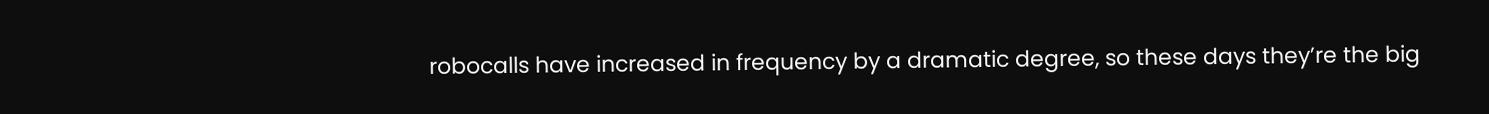robocalls have increased in frequency by a dramatic degree, so these days they’re the big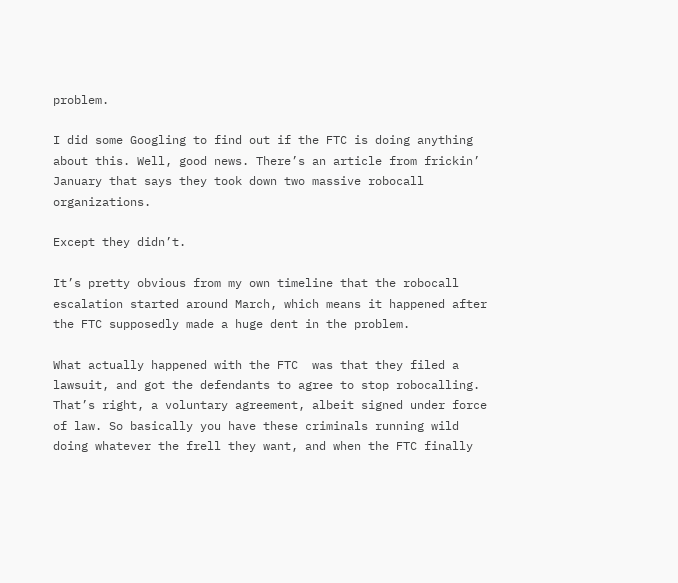problem.

I did some Googling to find out if the FTC is doing anything about this. Well, good news. There’s an article from frickin’ January that says they took down two massive robocall organizations.

Except they didn’t.

It’s pretty obvious from my own timeline that the robocall escalation started around March, which means it happened after the FTC supposedly made a huge dent in the problem.

What actually happened with the FTC  was that they filed a lawsuit, and got the defendants to agree to stop robocalling. That’s right, a voluntary agreement, albeit signed under force of law. So basically you have these criminals running wild doing whatever the frell they want, and when the FTC finally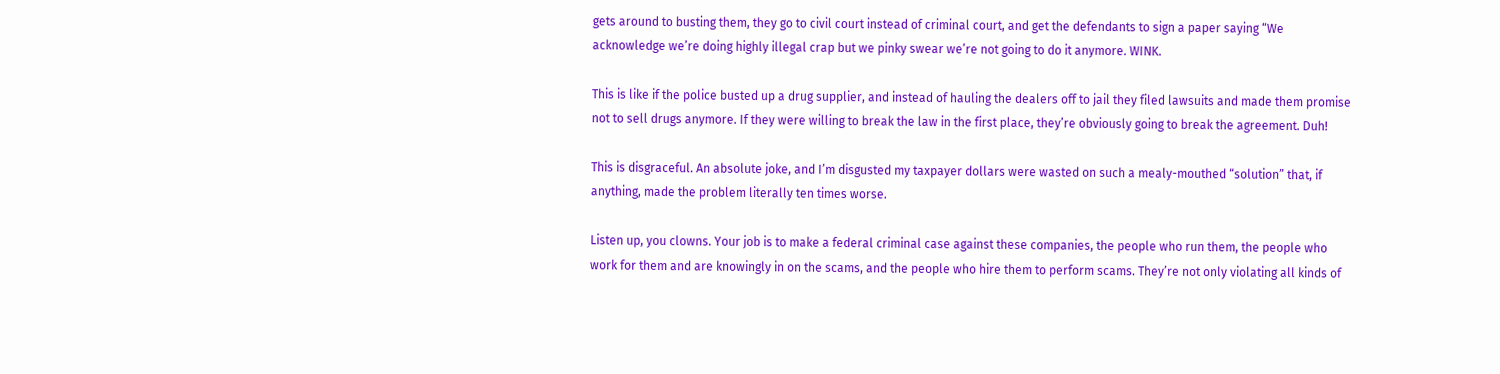gets around to busting them, they go to civil court instead of criminal court, and get the defendants to sign a paper saying “We acknowledge we’re doing highly illegal crap but we pinky swear we’re not going to do it anymore. WINK.

This is like if the police busted up a drug supplier, and instead of hauling the dealers off to jail they filed lawsuits and made them promise not to sell drugs anymore. If they were willing to break the law in the first place, they’re obviously going to break the agreement. Duh!

This is disgraceful. An absolute joke, and I’m disgusted my taxpayer dollars were wasted on such a mealy-mouthed “solution” that, if anything, made the problem literally ten times worse.

Listen up, you clowns. Your job is to make a federal criminal case against these companies, the people who run them, the people who work for them and are knowingly in on the scams, and the people who hire them to perform scams. They’re not only violating all kinds of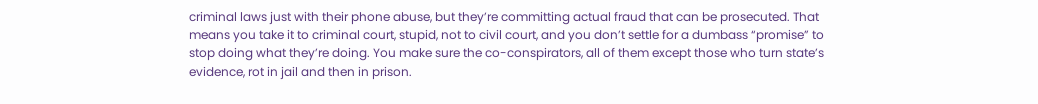criminal laws just with their phone abuse, but they’re committing actual fraud that can be prosecuted. That means you take it to criminal court, stupid, not to civil court, and you don’t settle for a dumbass “promise” to stop doing what they’re doing. You make sure the co-conspirators, all of them except those who turn state’s evidence, rot in jail and then in prison.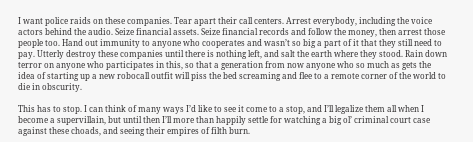I want police raids on these companies. Tear apart their call centers. Arrest everybody, including the voice actors behind the audio. Seize financial assets. Seize financial records and follow the money, then arrest those people too. Hand out immunity to anyone who cooperates and wasn’t so big a part of it that they still need to pay. Utterly destroy these companies until there is nothing left, and salt the earth where they stood. Rain down terror on anyone who participates in this, so that a generation from now anyone who so much as gets the idea of starting up a new robocall outfit will piss the bed screaming and flee to a remote corner of the world to die in obscurity.

This has to stop. I can think of many ways I’d like to see it come to a stop, and I’ll legalize them all when I become a supervillain, but until then I’ll more than happily settle for watching a big ol’ criminal court case against these choads, and seeing their empires of filth burn.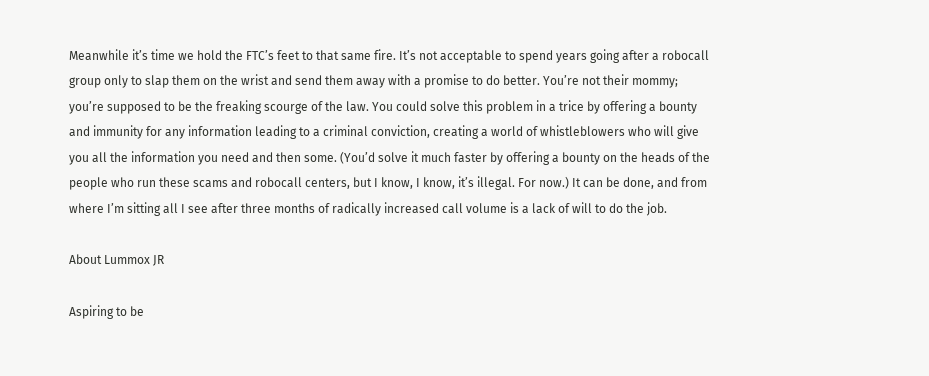Meanwhile it’s time we hold the FTC’s feet to that same fire. It’s not acceptable to spend years going after a robocall group only to slap them on the wrist and send them away with a promise to do better. You’re not their mommy; you’re supposed to be the freaking scourge of the law. You could solve this problem in a trice by offering a bounty and immunity for any information leading to a criminal conviction, creating a world of whistleblowers who will give you all the information you need and then some. (You’d solve it much faster by offering a bounty on the heads of the people who run these scams and robocall centers, but I know, I know, it’s illegal. For now.) It can be done, and from where I’m sitting all I see after three months of radically increased call volume is a lack of will to do the job.

About Lummox JR

Aspiring to be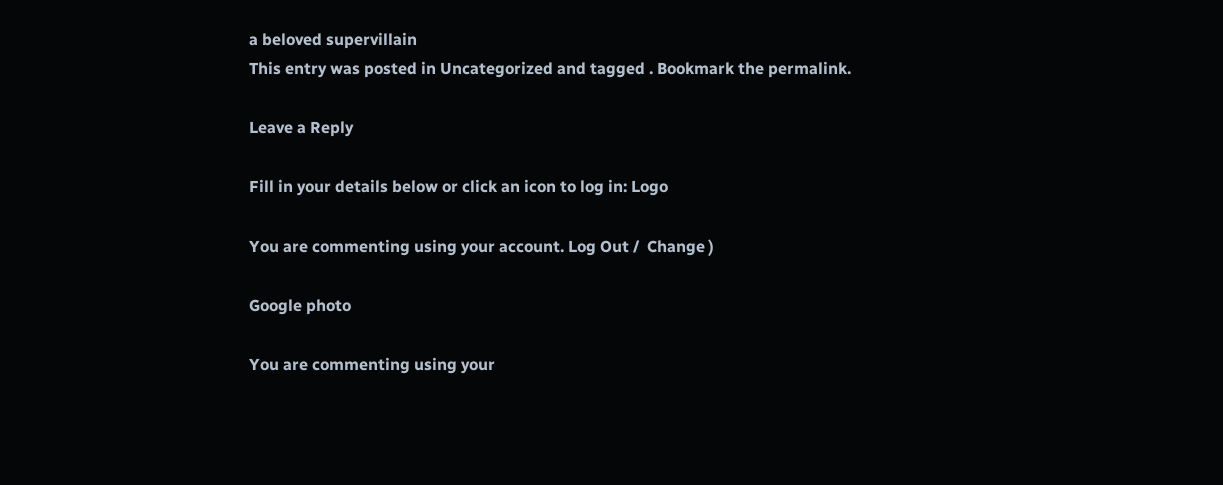a beloved supervillain
This entry was posted in Uncategorized and tagged . Bookmark the permalink.

Leave a Reply

Fill in your details below or click an icon to log in: Logo

You are commenting using your account. Log Out /  Change )

Google photo

You are commenting using your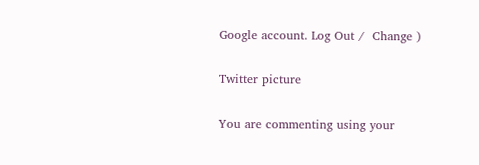Google account. Log Out /  Change )

Twitter picture

You are commenting using your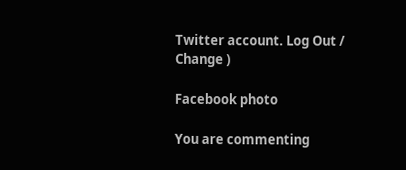Twitter account. Log Out /  Change )

Facebook photo

You are commenting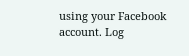using your Facebook account. Log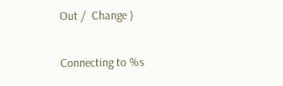Out /  Change )

Connecting to %s